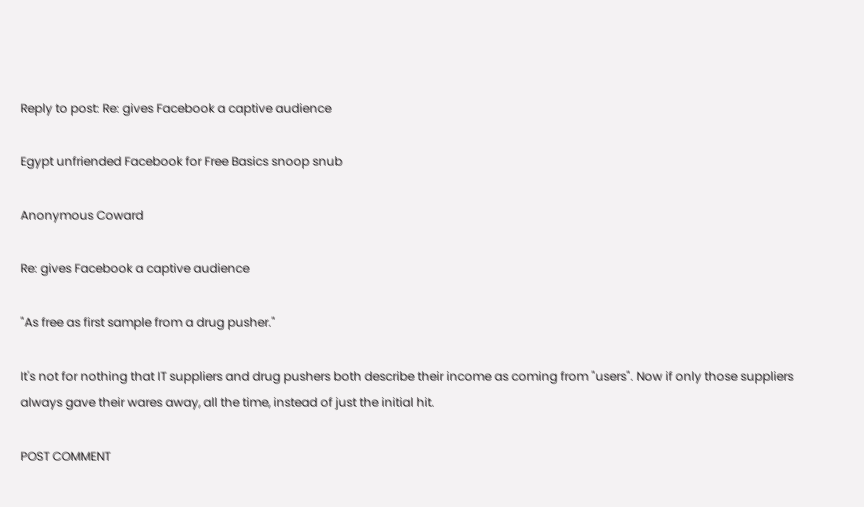Reply to post: Re: gives Facebook a captive audience

Egypt unfriended Facebook for Free Basics snoop snub

Anonymous Coward

Re: gives Facebook a captive audience

"As free as first sample from a drug pusher."

It's not for nothing that IT suppliers and drug pushers both describe their income as coming from "users". Now if only those suppliers always gave their wares away, all the time, instead of just the initial hit.

POST COMMENT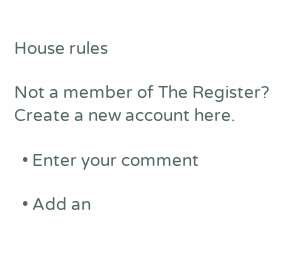House rules

Not a member of The Register? Create a new account here.

  • Enter your comment

  • Add an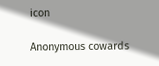icon

Anonymous cowards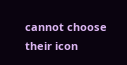cannot choose their icon